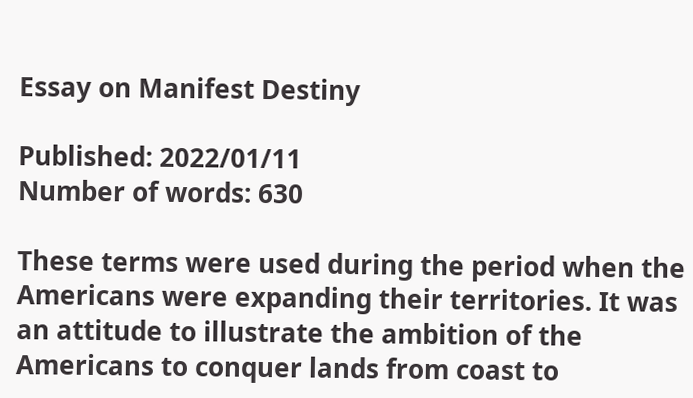Essay on Manifest Destiny

Published: 2022/01/11
Number of words: 630

These terms were used during the period when the Americans were expanding their territories. It was an attitude to illustrate the ambition of the Americans to conquer lands from coast to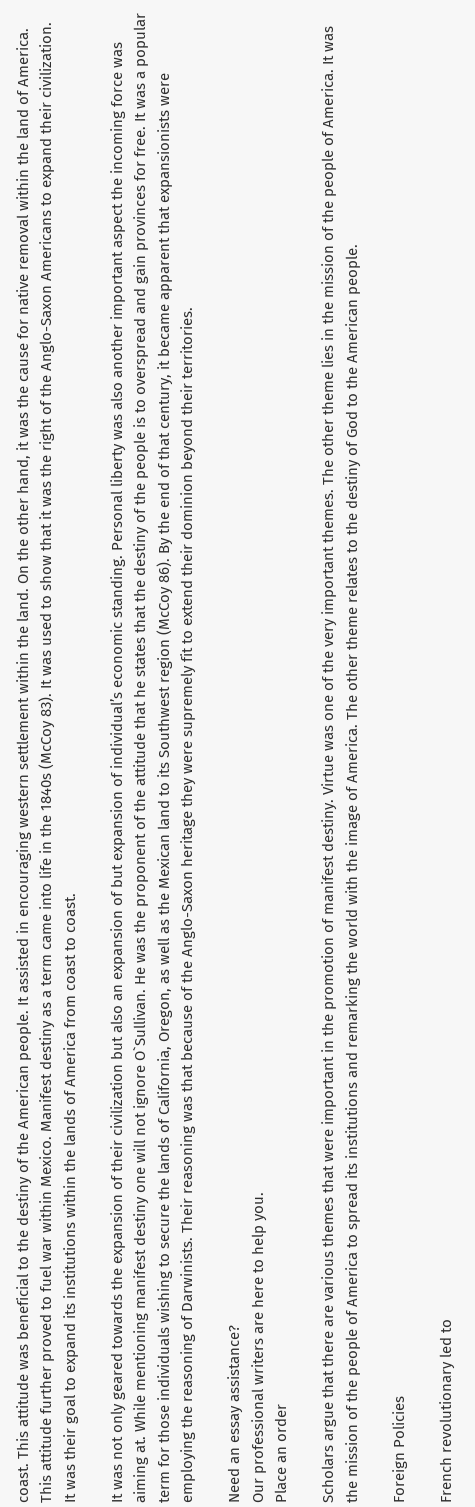coast. This attitude was beneficial to the destiny of the American people. It assisted in encouraging western settlement within the land. On the other hand, it was the cause for native removal within the land of America. This attitude further proved to fuel war within Mexico. Manifest destiny as a term came into life in the 1840s (McCoy 83). It was used to show that it was the right of the Anglo-Saxon Americans to expand their civilization. It was their goal to expand its institutions within the lands of America from coast to coast.

It was not only geared towards the expansion of their civilization but also an expansion of but expansion of individual’s economic standing. Personal liberty was also another important aspect the incoming force was aiming at. While mentioning manifest destiny one will not ignore O`Sullivan. He was the proponent of the attitude that he states that the destiny of the people is to overspread and gain provinces for free. It was a popular term for those individuals wishing to secure the lands of California, Oregon, as well as the Mexican land to its Southwest region (McCoy 86). By the end of that century, it became apparent that expansionists were employing the reasoning of Darwinists. Their reasoning was that because of the Anglo-Saxon heritage they were supremely fit to extend their dominion beyond their territories.

Need an essay assistance?
Our professional writers are here to help you.
Place an order

Scholars argue that there are various themes that were important in the promotion of manifest destiny. Virtue was one of the very important themes. The other theme lies in the mission of the people of America. It was the mission of the people of America to spread its institutions and remarking the world with the image of America. The other theme relates to the destiny of God to the American people.

Foreign Policies

French revolutionary led to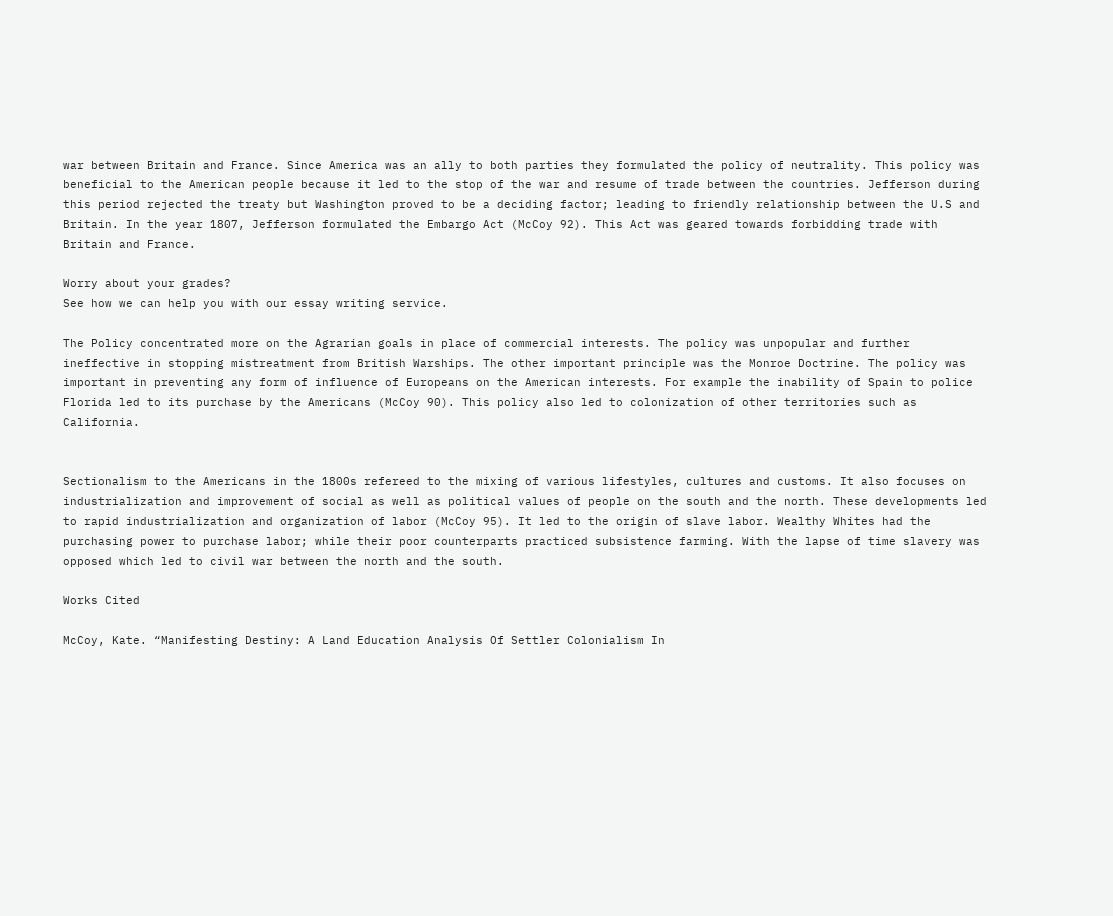war between Britain and France. Since America was an ally to both parties they formulated the policy of neutrality. This policy was beneficial to the American people because it led to the stop of the war and resume of trade between the countries. Jefferson during this period rejected the treaty but Washington proved to be a deciding factor; leading to friendly relationship between the U.S and Britain. In the year 1807, Jefferson formulated the Embargo Act (McCoy 92). This Act was geared towards forbidding trade with Britain and France.

Worry about your grades?
See how we can help you with our essay writing service.

The Policy concentrated more on the Agrarian goals in place of commercial interests. The policy was unpopular and further ineffective in stopping mistreatment from British Warships. The other important principle was the Monroe Doctrine. The policy was important in preventing any form of influence of Europeans on the American interests. For example the inability of Spain to police Florida led to its purchase by the Americans (McCoy 90). This policy also led to colonization of other territories such as California.


Sectionalism to the Americans in the 1800s refereed to the mixing of various lifestyles, cultures and customs. It also focuses on industrialization and improvement of social as well as political values of people on the south and the north. These developments led to rapid industrialization and organization of labor (McCoy 95). It led to the origin of slave labor. Wealthy Whites had the purchasing power to purchase labor; while their poor counterparts practiced subsistence farming. With the lapse of time slavery was opposed which led to civil war between the north and the south.

Works Cited

McCoy, Kate. “Manifesting Destiny: A Land Education Analysis Of Settler Colonialism In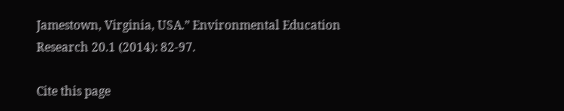Jamestown, Virginia, USA.” Environmental Education Research 20.1 (2014): 82-97.

Cite this page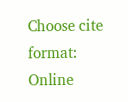Choose cite format:
Online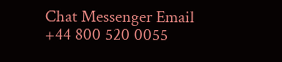Chat Messenger Email
+44 800 520 0055